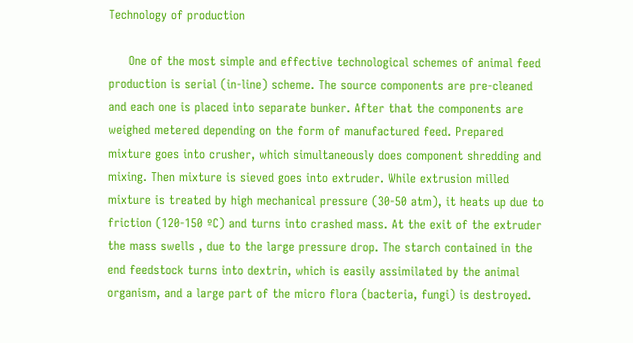Technology of production

     One of the most simple and effective technological schemes of animal feed production is serial (in-line) scheme. The source components are pre-cleaned and each one is placed into separate bunker. After that the components are weighed metered depending on the form of manufactured feed. Prepared mixture goes into crusher, which simultaneously does component shredding and mixing. Then mixture is sieved goes into extruder. While extrusion milled mixture is treated by high mechanical pressure (30-50 atm), it heats up due to friction (120-150 ºC) and turns into crashed mass. At the exit of the extruder the mass swells , due to the large pressure drop. The starch contained in the end feedstock turns into dextrin, which is easily assimilated by the animal organism, and a large part of the micro flora (bacteria, fungi) is destroyed.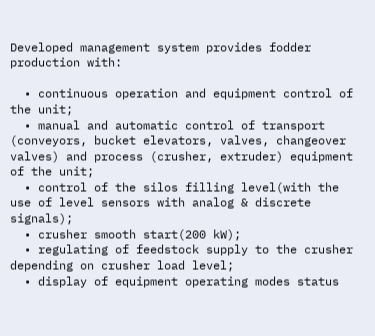Developed management system provides fodder production with:

  • continuous operation and equipment control of the unit;
  • manual and automatic control of transport (conveyors, bucket elevators, valves, changeover valves) and process (crusher, extruder) equipment of the unit;
  • control of the silos filling level(with the use of level sensors with analog & discrete signals);
  • crusher smooth start(200 kW);
  • regulating of feedstock supply to the crusher depending on crusher load level;
  • display of equipment operating modes status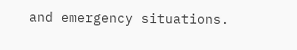and emergency situations.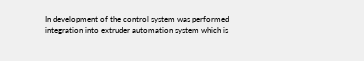In development of the control system was performed integration into extruder automation system which is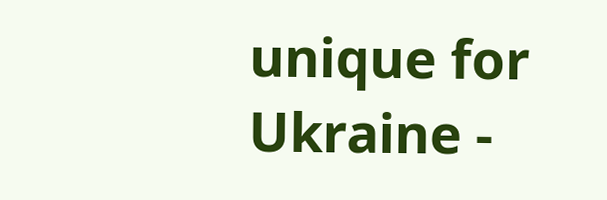unique for Ukraine -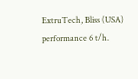ExtruTech, Bliss (USA) performance 6 t/h.